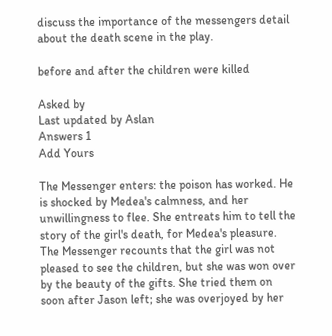discuss the importance of the messengers detail about the death scene in the play.

before and after the children were killed

Asked by
Last updated by Aslan
Answers 1
Add Yours

The Messenger enters: the poison has worked. He is shocked by Medea's calmness, and her unwillingness to flee. She entreats him to tell the story of the girl's death, for Medea's pleasure. The Messenger recounts that the girl was not pleased to see the children, but she was won over by the beauty of the gifts. She tried them on soon after Jason left; she was overjoyed by her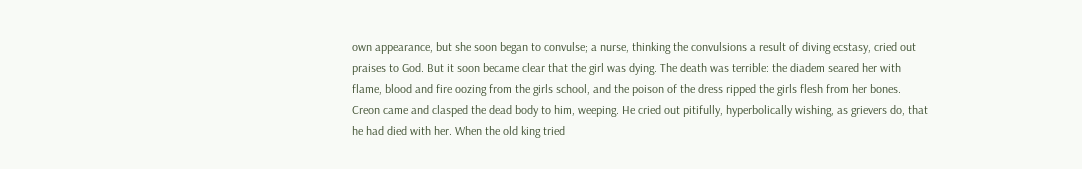own appearance, but she soon began to convulse; a nurse, thinking the convulsions a result of diving ecstasy, cried out praises to God. But it soon became clear that the girl was dying. The death was terrible: the diadem seared her with flame, blood and fire oozing from the girls school, and the poison of the dress ripped the girls flesh from her bones. Creon came and clasped the dead body to him, weeping. He cried out pitifully, hyperbolically wishing, as grievers do, that he had died with her. When the old king tried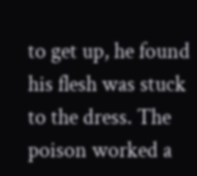to get up, he found his flesh was stuck to the dress. The poison worked a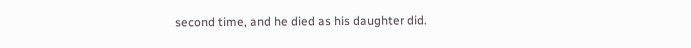second time, and he died as his daughter did.